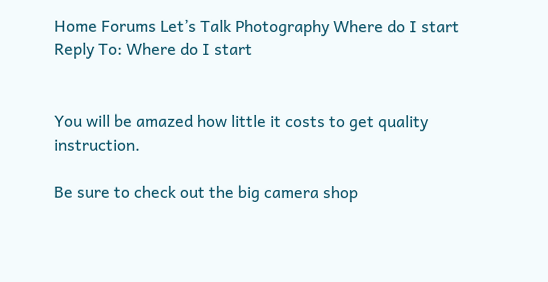Home Forums Let’s Talk Photography Where do I start Reply To: Where do I start


You will be amazed how little it costs to get quality instruction.

Be sure to check out the big camera shop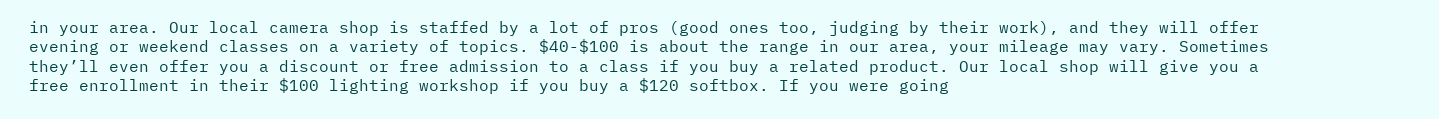in your area. Our local camera shop is staffed by a lot of pros (good ones too, judging by their work), and they will offer evening or weekend classes on a variety of topics. $40-$100 is about the range in our area, your mileage may vary. Sometimes they’ll even offer you a discount or free admission to a class if you buy a related product. Our local shop will give you a free enrollment in their $100 lighting workshop if you buy a $120 softbox. If you were going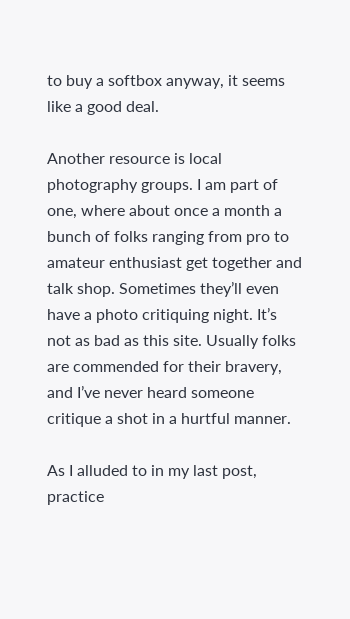to buy a softbox anyway, it seems like a good deal.

Another resource is local photography groups. I am part of one, where about once a month a bunch of folks ranging from pro to amateur enthusiast get together and talk shop. Sometimes they’ll even have a photo critiquing night. It’s not as bad as this site. Usually folks are commended for their bravery, and I’ve never heard someone critique a shot in a hurtful manner.

As I alluded to in my last post, practice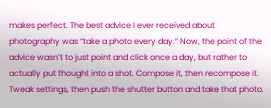makes perfect. The best advice I ever received about photography was “take a photo every day.” Now, the point of the advice wasn’t to just point and click once a day, but rather to actually put thought into a shot. Compose it, then recompose it. Tweak settings, then push the shutter button and take that photo.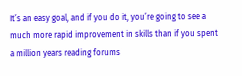It’s an easy goal, and if you do it, you’re going to see a much more rapid improvement in skills than if you spent a million years reading forums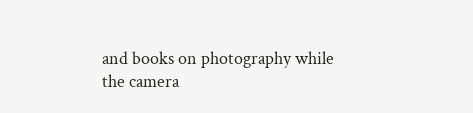and books on photography while the camera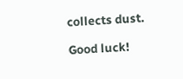collects dust.

Good luck!